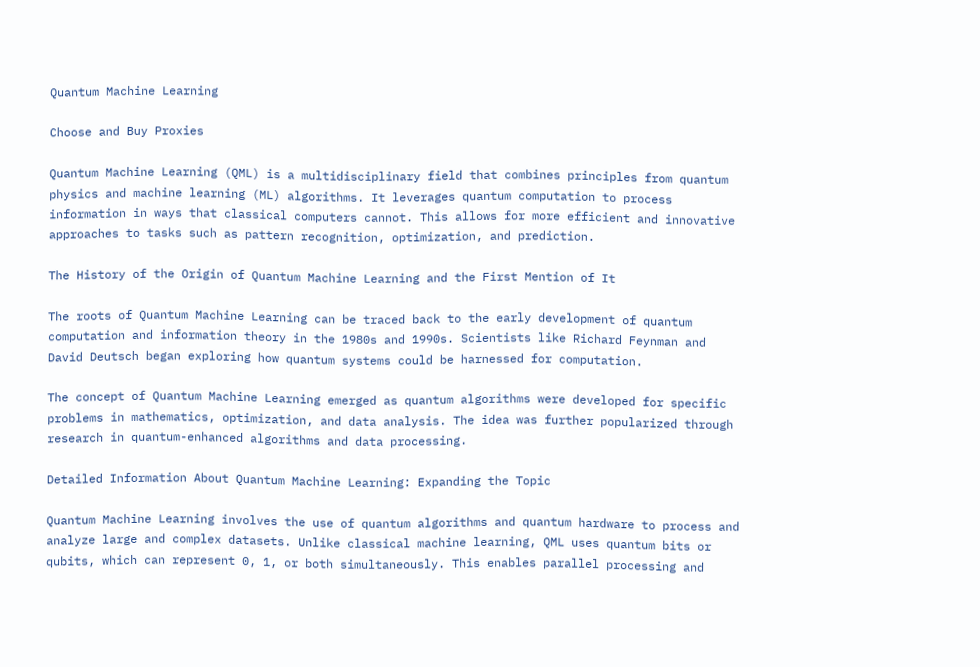Quantum Machine Learning

Choose and Buy Proxies

Quantum Machine Learning (QML) is a multidisciplinary field that combines principles from quantum physics and machine learning (ML) algorithms. It leverages quantum computation to process information in ways that classical computers cannot. This allows for more efficient and innovative approaches to tasks such as pattern recognition, optimization, and prediction.

The History of the Origin of Quantum Machine Learning and the First Mention of It

The roots of Quantum Machine Learning can be traced back to the early development of quantum computation and information theory in the 1980s and 1990s. Scientists like Richard Feynman and David Deutsch began exploring how quantum systems could be harnessed for computation.

The concept of Quantum Machine Learning emerged as quantum algorithms were developed for specific problems in mathematics, optimization, and data analysis. The idea was further popularized through research in quantum-enhanced algorithms and data processing.

Detailed Information About Quantum Machine Learning: Expanding the Topic

Quantum Machine Learning involves the use of quantum algorithms and quantum hardware to process and analyze large and complex datasets. Unlike classical machine learning, QML uses quantum bits or qubits, which can represent 0, 1, or both simultaneously. This enables parallel processing and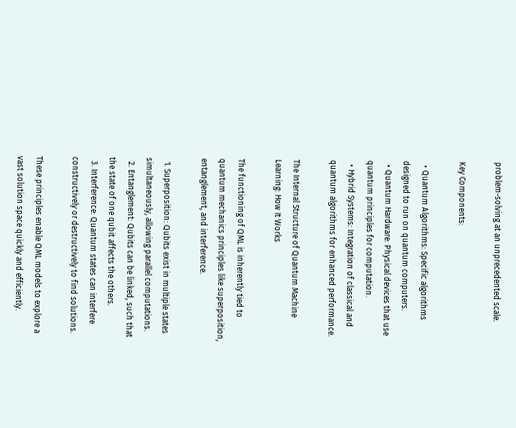problem-solving at an unprecedented scale.

Key Components:

  • Quantum Algorithms: Specific algorithms designed to run on quantum computers.
  • Quantum Hardware: Physical devices that use quantum principles for computation.
  • Hybrid Systems: Integration of classical and quantum algorithms for enhanced performance.

The Internal Structure of Quantum Machine Learning: How It Works

The functioning of QML is inherently tied to quantum mechanics principles like superposition, entanglement, and interference.

  1. Superposition: Qubits exist in multiple states simultaneously, allowing parallel computations.
  2. Entanglement: Qubits can be linked, such that the state of one qubit affects the others.
  3. Interference: Quantum states can interfere constructively or destructively to find solutions.

These principles enable QML models to explore a vast solution space quickly and efficiently.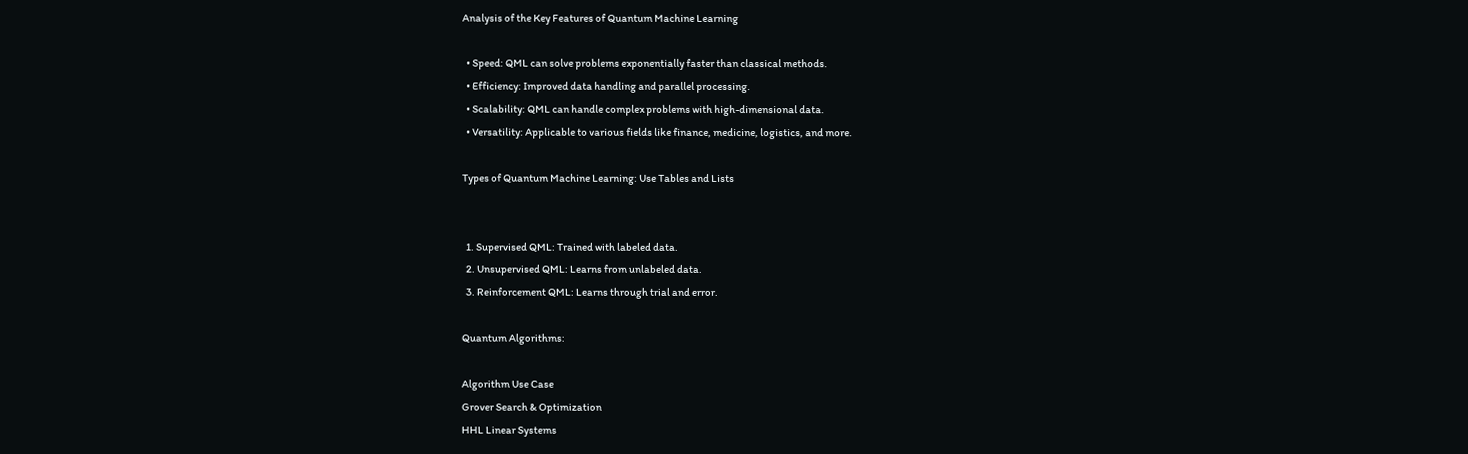Analysis of the Key Features of Quantum Machine Learning

  • Speed: QML can solve problems exponentially faster than classical methods.
  • Efficiency: Improved data handling and parallel processing.
  • Scalability: QML can handle complex problems with high-dimensional data.
  • Versatility: Applicable to various fields like finance, medicine, logistics, and more.

Types of Quantum Machine Learning: Use Tables and Lists


  1. Supervised QML: Trained with labeled data.
  2. Unsupervised QML: Learns from unlabeled data.
  3. Reinforcement QML: Learns through trial and error.

Quantum Algorithms:

Algorithm Use Case
Grover Search & Optimization
HHL Linear Systems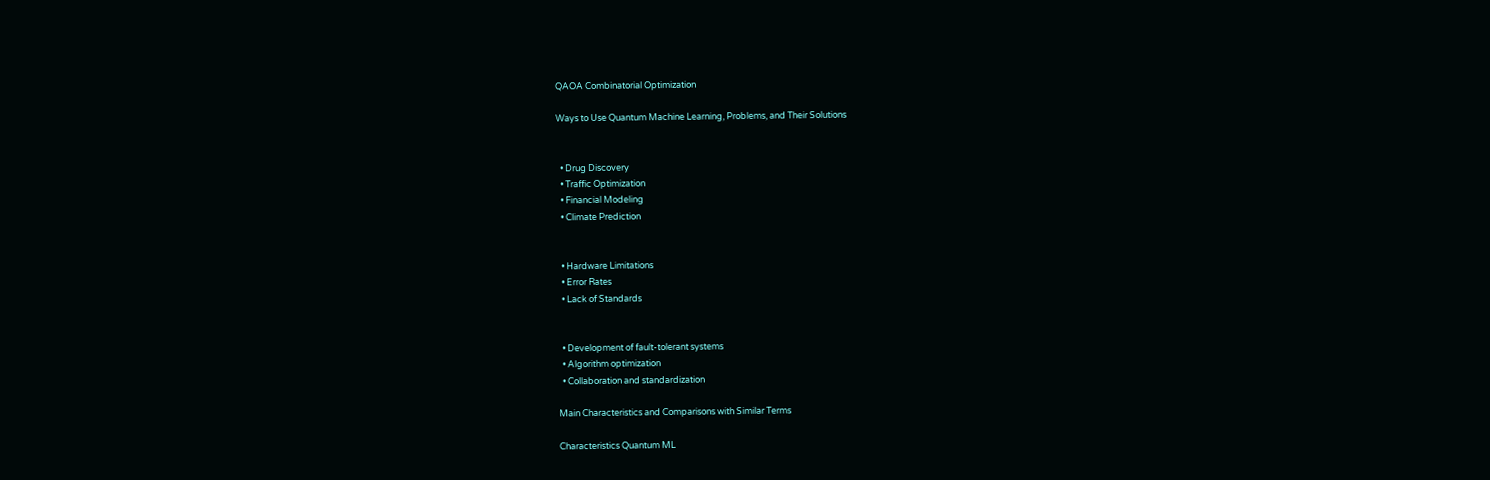QAOA Combinatorial Optimization

Ways to Use Quantum Machine Learning, Problems, and Their Solutions


  • Drug Discovery
  • Traffic Optimization
  • Financial Modeling
  • Climate Prediction


  • Hardware Limitations
  • Error Rates
  • Lack of Standards


  • Development of fault-tolerant systems
  • Algorithm optimization
  • Collaboration and standardization

Main Characteristics and Comparisons with Similar Terms

Characteristics Quantum ML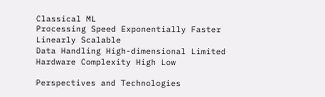Classical ML
Processing Speed Exponentially Faster Linearly Scalable
Data Handling High-dimensional Limited
Hardware Complexity High Low

Perspectives and Technologies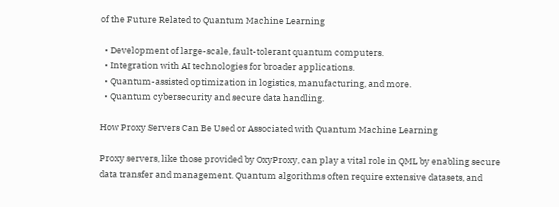of the Future Related to Quantum Machine Learning

  • Development of large-scale, fault-tolerant quantum computers.
  • Integration with AI technologies for broader applications.
  • Quantum-assisted optimization in logistics, manufacturing, and more.
  • Quantum cybersecurity and secure data handling.

How Proxy Servers Can Be Used or Associated with Quantum Machine Learning

Proxy servers, like those provided by OxyProxy, can play a vital role in QML by enabling secure data transfer and management. Quantum algorithms often require extensive datasets, and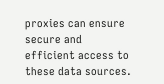proxies can ensure secure and efficient access to these data sources.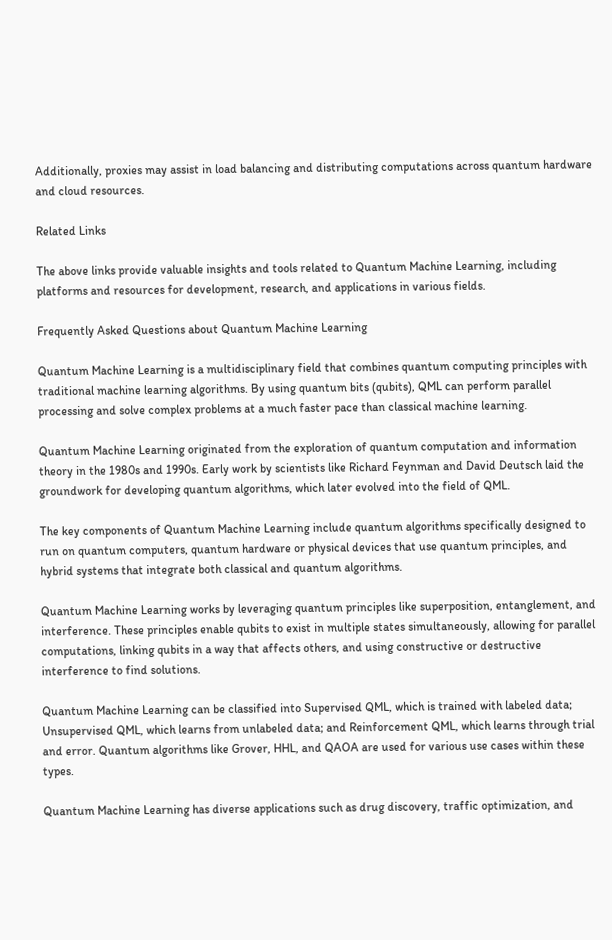Additionally, proxies may assist in load balancing and distributing computations across quantum hardware and cloud resources.

Related Links

The above links provide valuable insights and tools related to Quantum Machine Learning, including platforms and resources for development, research, and applications in various fields.

Frequently Asked Questions about Quantum Machine Learning

Quantum Machine Learning is a multidisciplinary field that combines quantum computing principles with traditional machine learning algorithms. By using quantum bits (qubits), QML can perform parallel processing and solve complex problems at a much faster pace than classical machine learning.

Quantum Machine Learning originated from the exploration of quantum computation and information theory in the 1980s and 1990s. Early work by scientists like Richard Feynman and David Deutsch laid the groundwork for developing quantum algorithms, which later evolved into the field of QML.

The key components of Quantum Machine Learning include quantum algorithms specifically designed to run on quantum computers, quantum hardware or physical devices that use quantum principles, and hybrid systems that integrate both classical and quantum algorithms.

Quantum Machine Learning works by leveraging quantum principles like superposition, entanglement, and interference. These principles enable qubits to exist in multiple states simultaneously, allowing for parallel computations, linking qubits in a way that affects others, and using constructive or destructive interference to find solutions.

Quantum Machine Learning can be classified into Supervised QML, which is trained with labeled data; Unsupervised QML, which learns from unlabeled data; and Reinforcement QML, which learns through trial and error. Quantum algorithms like Grover, HHL, and QAOA are used for various use cases within these types.

Quantum Machine Learning has diverse applications such as drug discovery, traffic optimization, and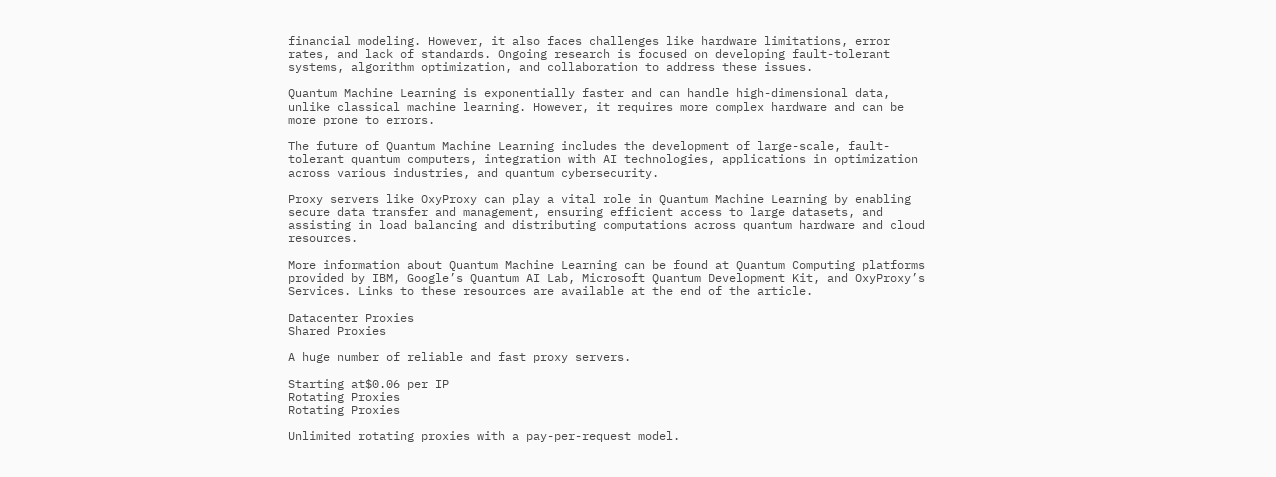financial modeling. However, it also faces challenges like hardware limitations, error rates, and lack of standards. Ongoing research is focused on developing fault-tolerant systems, algorithm optimization, and collaboration to address these issues.

Quantum Machine Learning is exponentially faster and can handle high-dimensional data, unlike classical machine learning. However, it requires more complex hardware and can be more prone to errors.

The future of Quantum Machine Learning includes the development of large-scale, fault-tolerant quantum computers, integration with AI technologies, applications in optimization across various industries, and quantum cybersecurity.

Proxy servers like OxyProxy can play a vital role in Quantum Machine Learning by enabling secure data transfer and management, ensuring efficient access to large datasets, and assisting in load balancing and distributing computations across quantum hardware and cloud resources.

More information about Quantum Machine Learning can be found at Quantum Computing platforms provided by IBM, Google’s Quantum AI Lab, Microsoft Quantum Development Kit, and OxyProxy’s Services. Links to these resources are available at the end of the article.

Datacenter Proxies
Shared Proxies

A huge number of reliable and fast proxy servers.

Starting at$0.06 per IP
Rotating Proxies
Rotating Proxies

Unlimited rotating proxies with a pay-per-request model.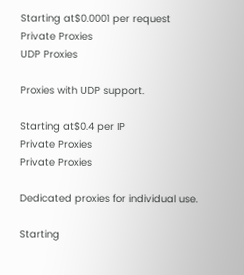Starting at$0.0001 per request
Private Proxies
UDP Proxies

Proxies with UDP support.

Starting at$0.4 per IP
Private Proxies
Private Proxies

Dedicated proxies for individual use.

Starting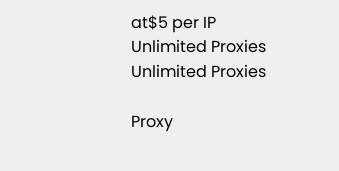at$5 per IP
Unlimited Proxies
Unlimited Proxies

Proxy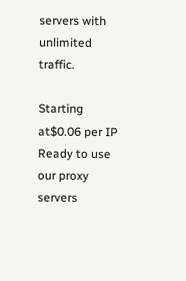servers with unlimited traffic.

Starting at$0.06 per IP
Ready to use our proxy servers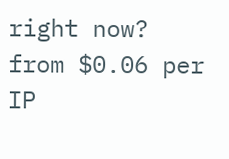right now?
from $0.06 per IP